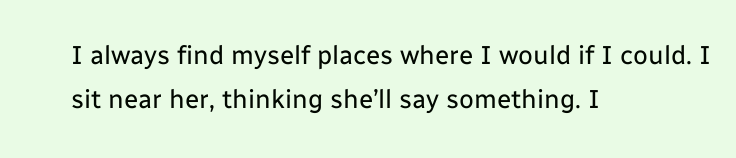I always find myself places where I would if I could. I sit near her, thinking she’ll say something. I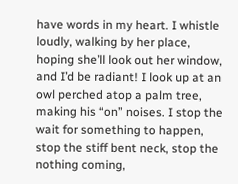have words in my heart. I whistle loudly, walking by her place, hoping she’ll look out her window, and I’d be radiant! I look up at an owl perched atop a palm tree, making his “on” noises. I stop the wait for something to happen, stop the stiff bent neck, stop the nothing coming,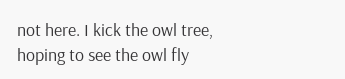not here. I kick the owl tree, hoping to see the owl fly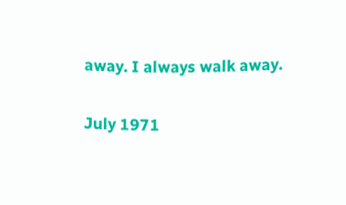away. I always walk away.

July 1971